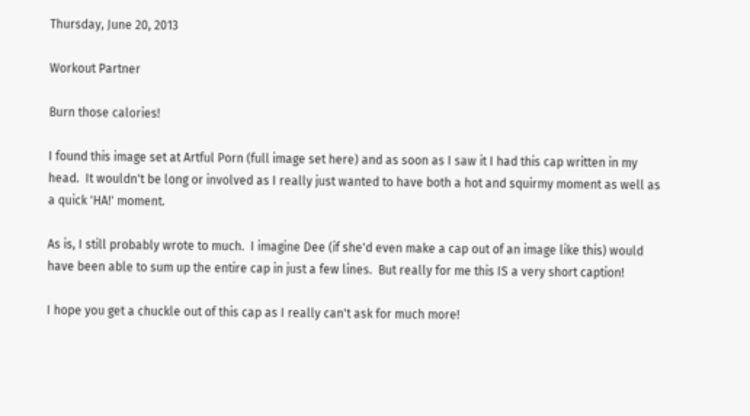Thursday, June 20, 2013

Workout Partner

Burn those calories!

I found this image set at Artful Porn (full image set here) and as soon as I saw it I had this cap written in my head.  It wouldn't be long or involved as I really just wanted to have both a hot and squirmy moment as well as a quick 'HA!' moment.

As is, I still probably wrote to much.  I imagine Dee (if she'd even make a cap out of an image like this) would have been able to sum up the entire cap in just a few lines.  But really for me this IS a very short caption!

I hope you get a chuckle out of this cap as I really can't ask for much more!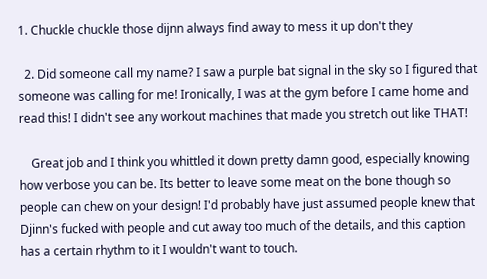1. Chuckle chuckle those dijnn always find away to mess it up don't they

  2. Did someone call my name? I saw a purple bat signal in the sky so I figured that someone was calling for me! Ironically, I was at the gym before I came home and read this! I didn't see any workout machines that made you stretch out like THAT!

    Great job and I think you whittled it down pretty damn good, especially knowing how verbose you can be. Its better to leave some meat on the bone though so people can chew on your design! I'd probably have just assumed people knew that Djinn's fucked with people and cut away too much of the details, and this caption has a certain rhythm to it I wouldn't want to touch.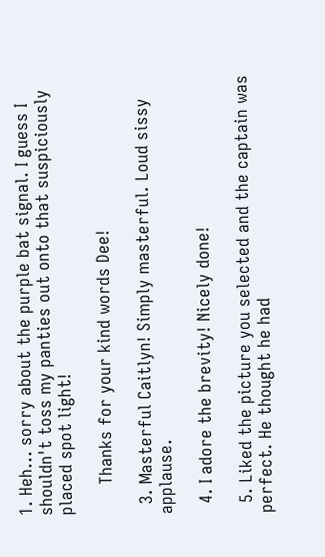1. Heh... sorry about the purple bat signal. I guess I shouldn't toss my panties out onto that suspiciously placed spot light!

      Thanks for your kind words Dee!

  3. Masterful Caitlyn! Simply masterful. Loud sissy applause.

  4. I adore the brevity! Nicely done!

  5. Liked the picture you selected and the captain was perfect. He thought he had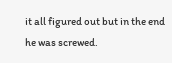it all figured out but in the end he was screwed.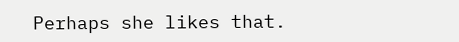Perhaps she likes that.